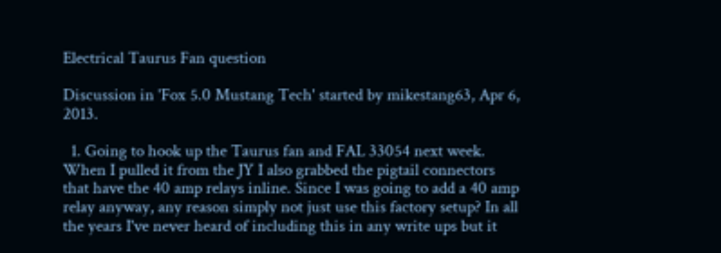Electrical Taurus Fan question

Discussion in 'Fox 5.0 Mustang Tech' started by mikestang63, Apr 6, 2013.

  1. Going to hook up the Taurus fan and FAL 33054 next week. When I pulled it from the JY I also grabbed the pigtail connectors that have the 40 amp relays inline. Since I was going to add a 40 amp relay anyway, any reason simply not just use this factory setup? In all the years I've never heard of including this in any write ups but it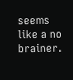seems like a no brainer.